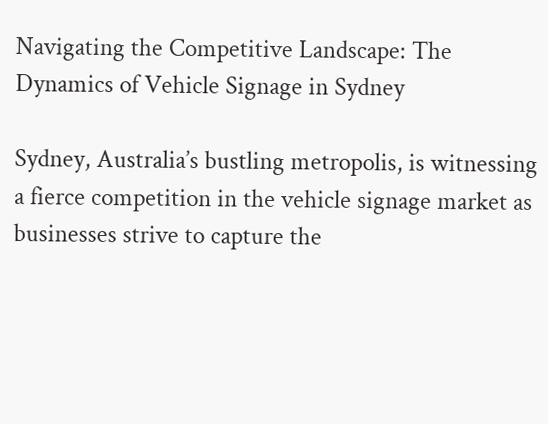Navigating the Competitive Landscape: The Dynamics of Vehicle Signage in Sydney

Sydney, Australia’s bustling metropolis, is witnessing a fierce competition in the vehicle signage market as businesses strive to capture the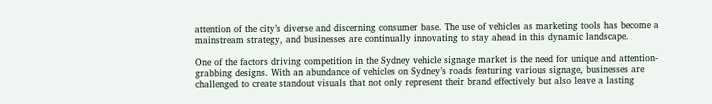attention of the city’s diverse and discerning consumer base. The use of vehicles as marketing tools has become a mainstream strategy, and businesses are continually innovating to stay ahead in this dynamic landscape.

One of the factors driving competition in the Sydney vehicle signage market is the need for unique and attention-grabbing designs. With an abundance of vehicles on Sydney’s roads featuring various signage, businesses are challenged to create standout visuals that not only represent their brand effectively but also leave a lasting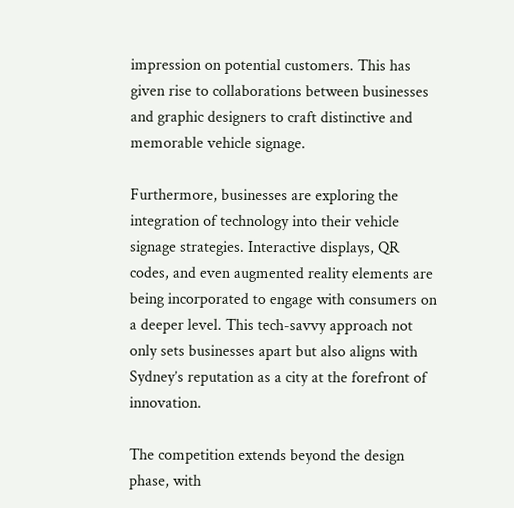impression on potential customers. This has given rise to collaborations between businesses and graphic designers to craft distinctive and memorable vehicle signage.

Furthermore, businesses are exploring the integration of technology into their vehicle signage strategies. Interactive displays, QR codes, and even augmented reality elements are being incorporated to engage with consumers on a deeper level. This tech-savvy approach not only sets businesses apart but also aligns with Sydney’s reputation as a city at the forefront of innovation.

The competition extends beyond the design phase, with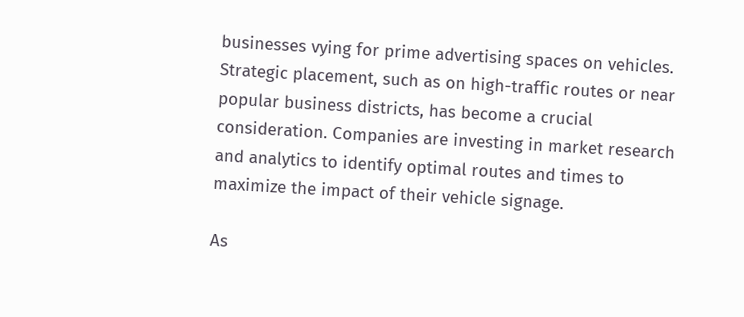businesses vying for prime advertising spaces on vehicles. Strategic placement, such as on high-traffic routes or near popular business districts, has become a crucial consideration. Companies are investing in market research and analytics to identify optimal routes and times to maximize the impact of their vehicle signage.

As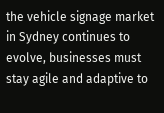the vehicle signage market in Sydney continues to evolve, businesses must stay agile and adaptive to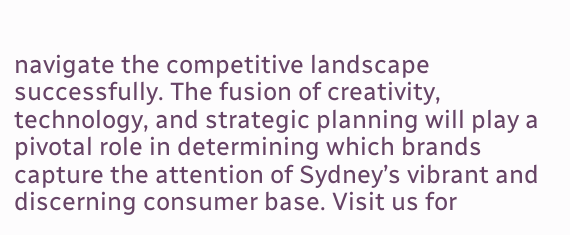navigate the competitive landscape successfully. The fusion of creativity, technology, and strategic planning will play a pivotal role in determining which brands capture the attention of Sydney’s vibrant and discerning consumer base. Visit us for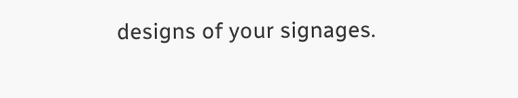designs of your signages.